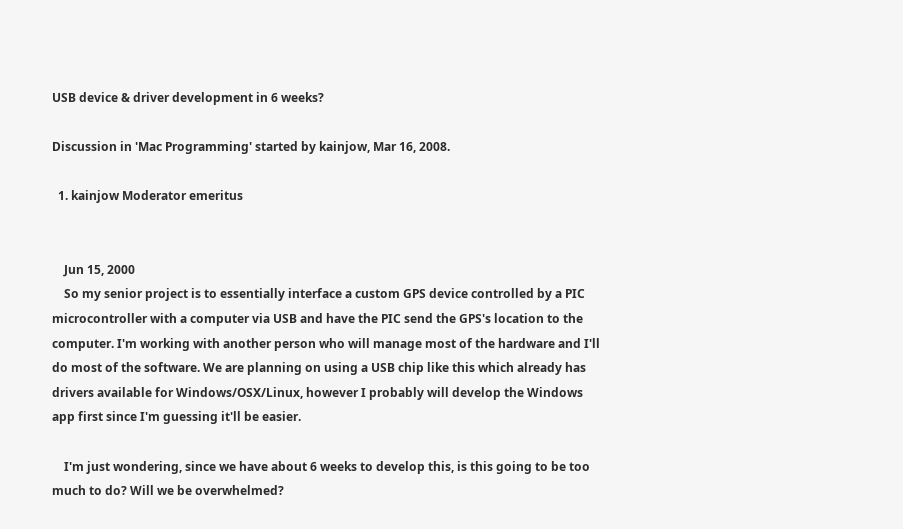USB device & driver development in 6 weeks?

Discussion in 'Mac Programming' started by kainjow, Mar 16, 2008.

  1. kainjow Moderator emeritus


    Jun 15, 2000
    So my senior project is to essentially interface a custom GPS device controlled by a PIC microcontroller with a computer via USB and have the PIC send the GPS's location to the computer. I'm working with another person who will manage most of the hardware and I'll do most of the software. We are planning on using a USB chip like this which already has drivers available for Windows/OSX/Linux, however I probably will develop the Windows app first since I'm guessing it'll be easier.

    I'm just wondering, since we have about 6 weeks to develop this, is this going to be too much to do? Will we be overwhelmed?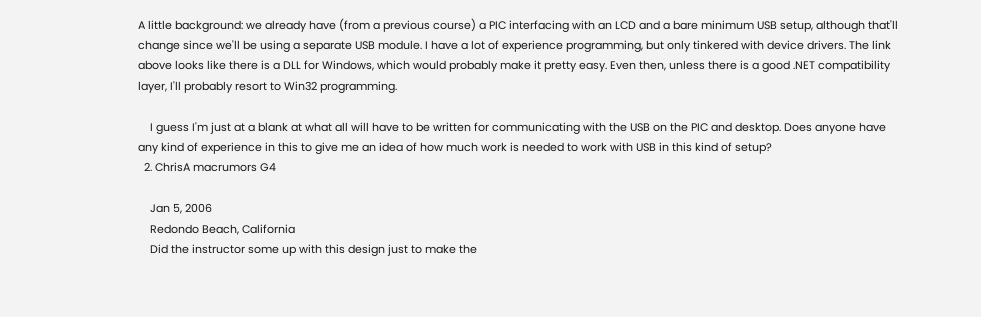A little background: we already have (from a previous course) a PIC interfacing with an LCD and a bare minimum USB setup, although that'll change since we'll be using a separate USB module. I have a lot of experience programming, but only tinkered with device drivers. The link above looks like there is a DLL for Windows, which would probably make it pretty easy. Even then, unless there is a good .NET compatibility layer, I'll probably resort to Win32 programming.

    I guess I'm just at a blank at what all will have to be written for communicating with the USB on the PIC and desktop. Does anyone have any kind of experience in this to give me an idea of how much work is needed to work with USB in this kind of setup?
  2. ChrisA macrumors G4

    Jan 5, 2006
    Redondo Beach, California
    Did the instructor some up with this design just to make the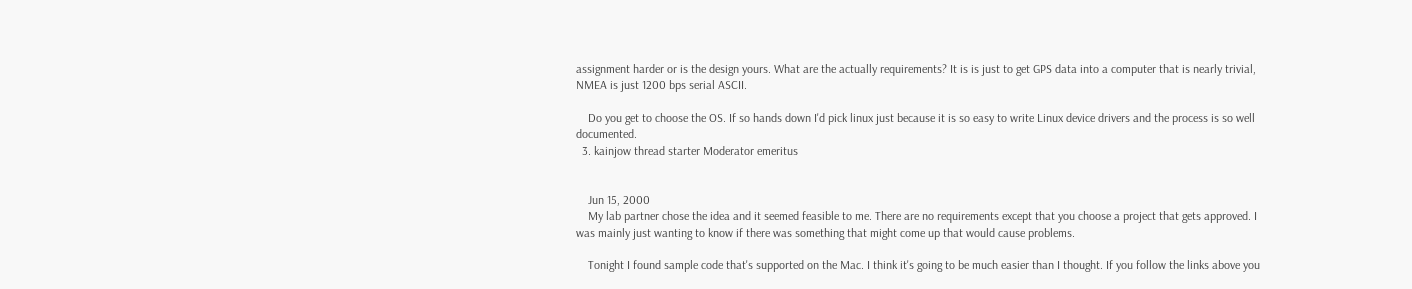assignment harder or is the design yours. What are the actually requirements? It is is just to get GPS data into a computer that is nearly trivial, NMEA is just 1200 bps serial ASCII.

    Do you get to choose the OS. If so hands down I'd pick linux just because it is so easy to write Linux device drivers and the process is so well documented.
  3. kainjow thread starter Moderator emeritus


    Jun 15, 2000
    My lab partner chose the idea and it seemed feasible to me. There are no requirements except that you choose a project that gets approved. I was mainly just wanting to know if there was something that might come up that would cause problems.

    Tonight I found sample code that's supported on the Mac. I think it's going to be much easier than I thought. If you follow the links above you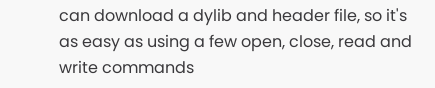can download a dylib and header file, so it's as easy as using a few open, close, read and write commands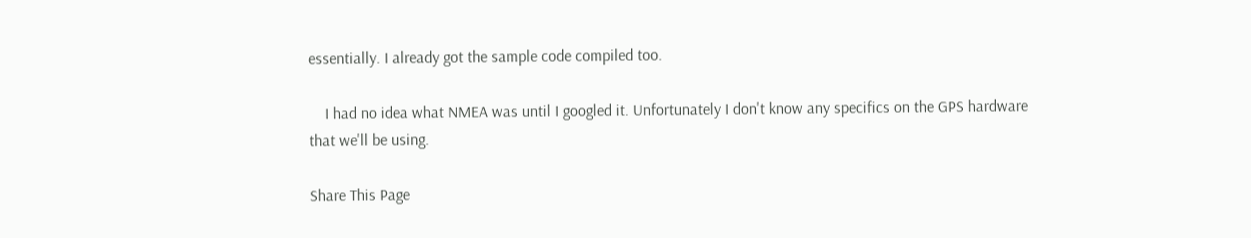essentially. I already got the sample code compiled too.

    I had no idea what NMEA was until I googled it. Unfortunately I don't know any specifics on the GPS hardware that we'll be using.

Share This Page